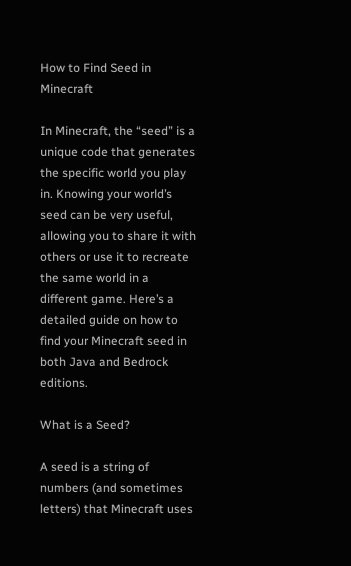How to Find Seed in Minecraft

In Minecraft, the “seed” is a unique code that generates the specific world you play in. Knowing your world’s seed can be very useful, allowing you to share it with others or use it to recreate the same world in a different game. Here’s a detailed guide on how to find your Minecraft seed in both Java and Bedrock editions.

What is a Seed?

A seed is a string of numbers (and sometimes letters) that Minecraft uses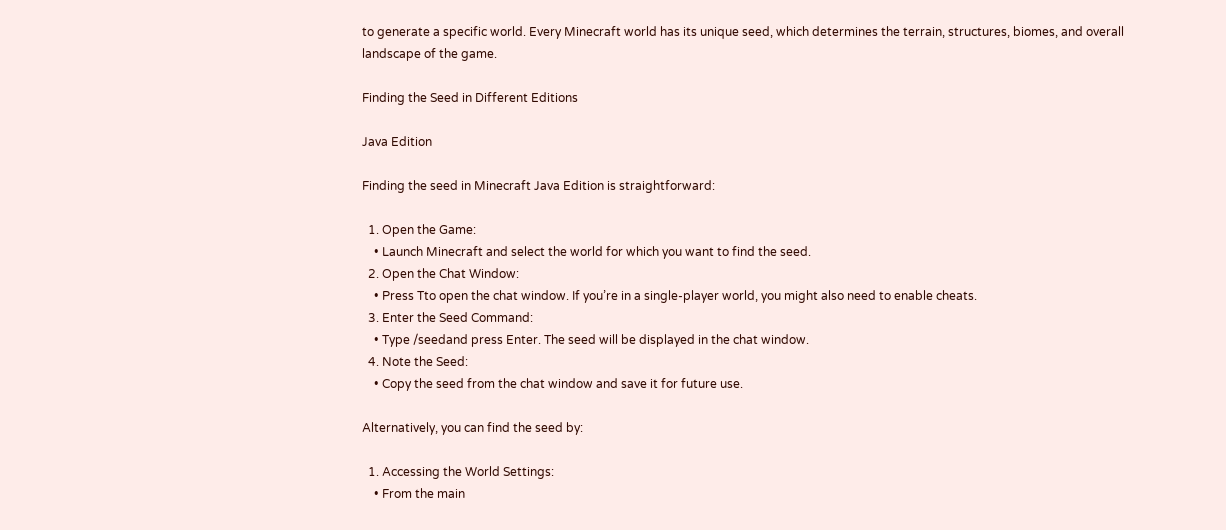to generate a specific world. Every Minecraft world has its unique seed, which determines the terrain, structures, biomes, and overall landscape of the game.

Finding the Seed in Different Editions

Java Edition

Finding the seed in Minecraft Java Edition is straightforward:

  1. Open the Game:
    • Launch Minecraft and select the world for which you want to find the seed.
  2. Open the Chat Window:
    • Press Tto open the chat window. If you’re in a single-player world, you might also need to enable cheats.
  3. Enter the Seed Command:
    • Type /seedand press Enter. The seed will be displayed in the chat window.
  4. Note the Seed:
    • Copy the seed from the chat window and save it for future use.

Alternatively, you can find the seed by:

  1. Accessing the World Settings:
    • From the main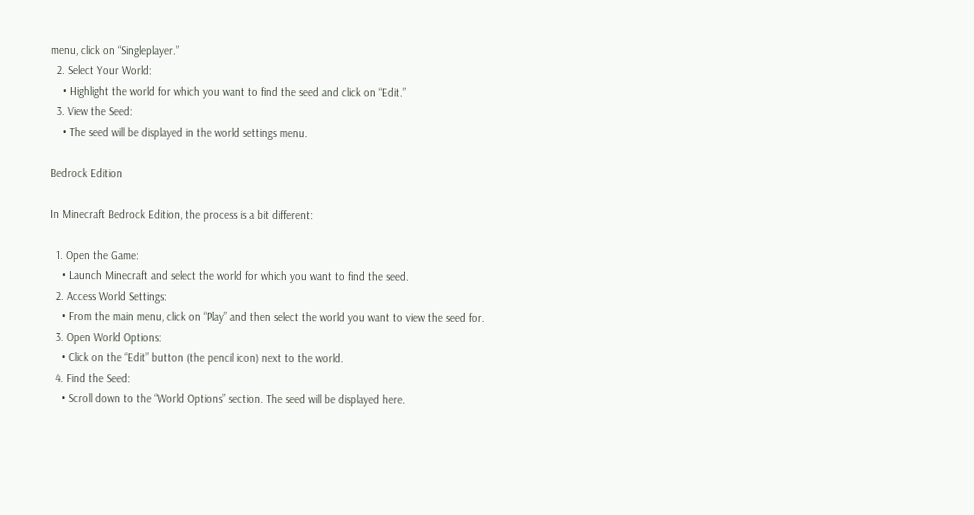menu, click on “Singleplayer.”
  2. Select Your World:
    • Highlight the world for which you want to find the seed and click on “Edit.”
  3. View the Seed:
    • The seed will be displayed in the world settings menu.

Bedrock Edition

In Minecraft Bedrock Edition, the process is a bit different:

  1. Open the Game:
    • Launch Minecraft and select the world for which you want to find the seed.
  2. Access World Settings:
    • From the main menu, click on “Play” and then select the world you want to view the seed for.
  3. Open World Options:
    • Click on the “Edit” button (the pencil icon) next to the world.
  4. Find the Seed:
    • Scroll down to the “World Options” section. The seed will be displayed here.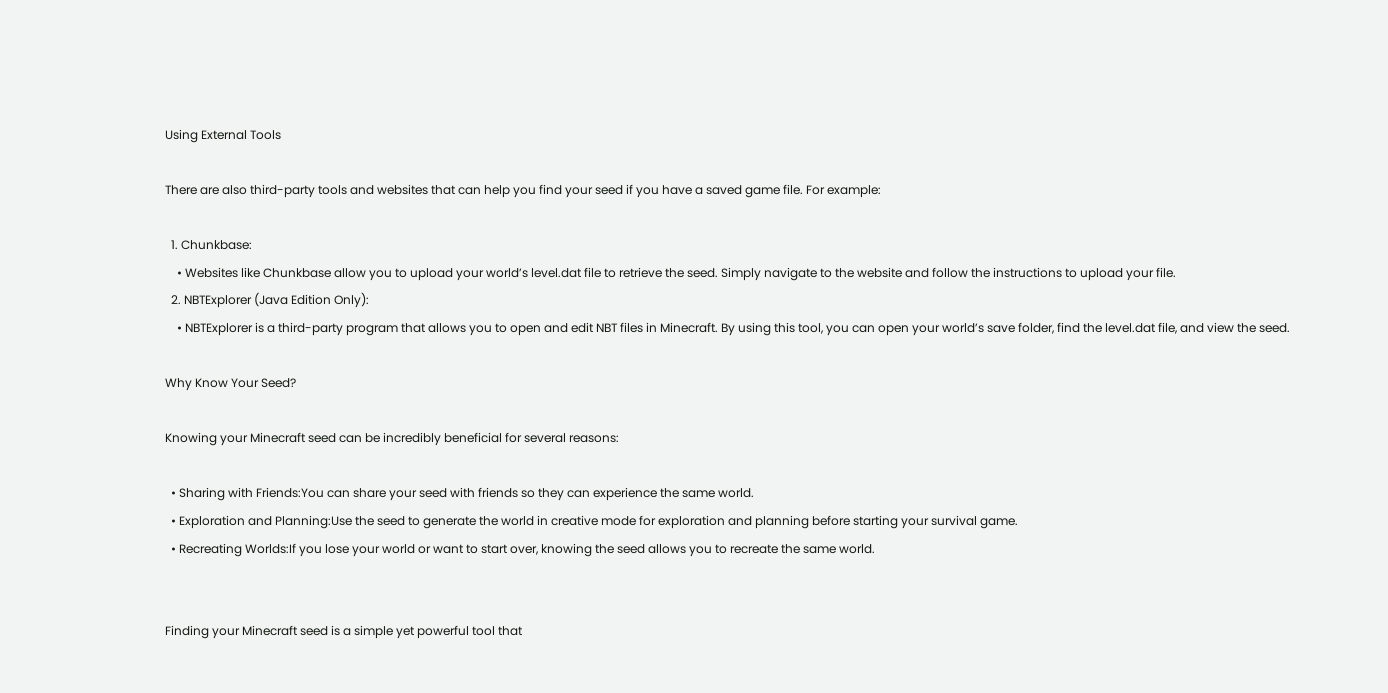Using External Tools

There are also third-party tools and websites that can help you find your seed if you have a saved game file. For example:

  1. Chunkbase:
    • Websites like Chunkbase allow you to upload your world’s level.dat file to retrieve the seed. Simply navigate to the website and follow the instructions to upload your file.
  2. NBTExplorer (Java Edition Only):
    • NBTExplorer is a third-party program that allows you to open and edit NBT files in Minecraft. By using this tool, you can open your world’s save folder, find the level.dat file, and view the seed.

Why Know Your Seed?

Knowing your Minecraft seed can be incredibly beneficial for several reasons:

  • Sharing with Friends:You can share your seed with friends so they can experience the same world.
  • Exploration and Planning:Use the seed to generate the world in creative mode for exploration and planning before starting your survival game.
  • Recreating Worlds:If you lose your world or want to start over, knowing the seed allows you to recreate the same world.


Finding your Minecraft seed is a simple yet powerful tool that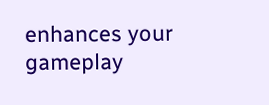enhances your gameplay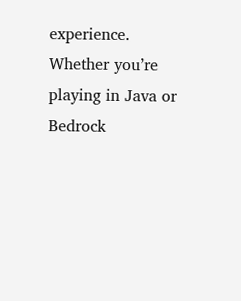experience. Whether you’re playing in Java or Bedrock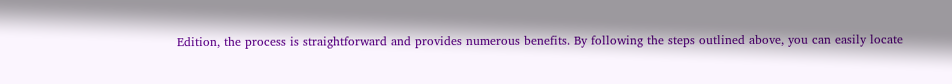Edition, the process is straightforward and provides numerous benefits. By following the steps outlined above, you can easily locate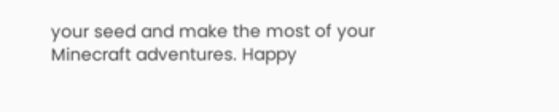your seed and make the most of your Minecraft adventures. Happy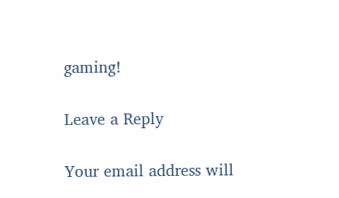gaming!

Leave a Reply

Your email address will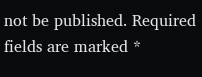not be published. Required fields are marked *